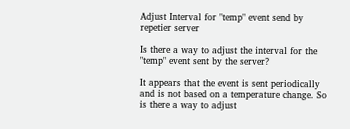Adjust Interval for "temp" event send by repetier server

Is there a way to adjust the interval for the "temp" event sent by the server?

It appears that the event is sent periodically and is not based on a temperature change. So is there a way to adjust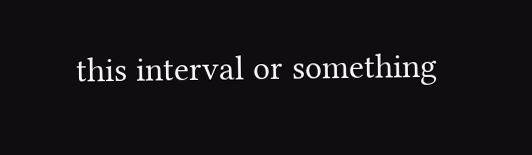this interval or something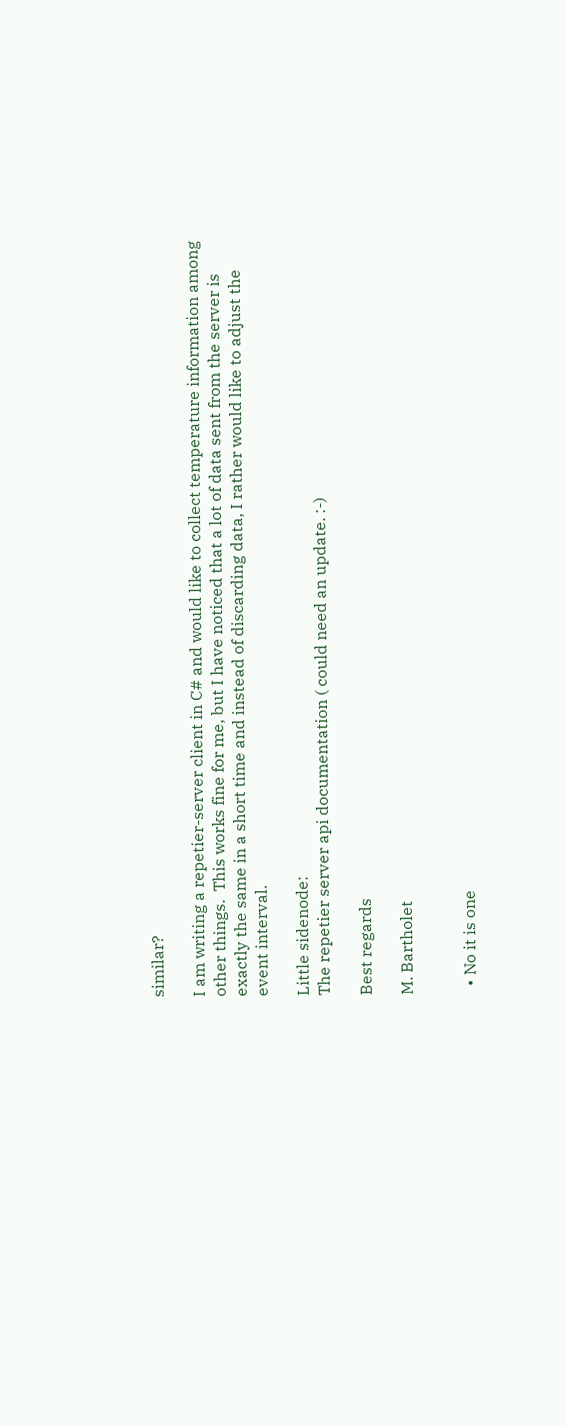similar?

I am writing a repetier-server client in C# and would like to collect temperature information among other things.  This works fine for me, but I have noticed that a lot of data sent from the server is exactly the same in a short time and instead of discarding data, I rather would like to adjust the event interval.

Little sidenode:
The repetier server api documentation ( could need an update. :-)

Best regards

M. Bartholet


  • No it is one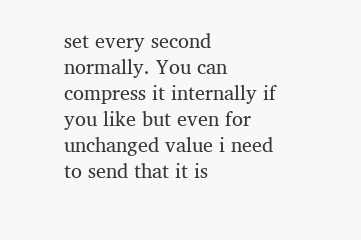set every second normally. You can compress it internally if you like but even for unchanged value i need to send that it is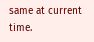same at current time.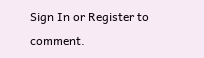Sign In or Register to comment.